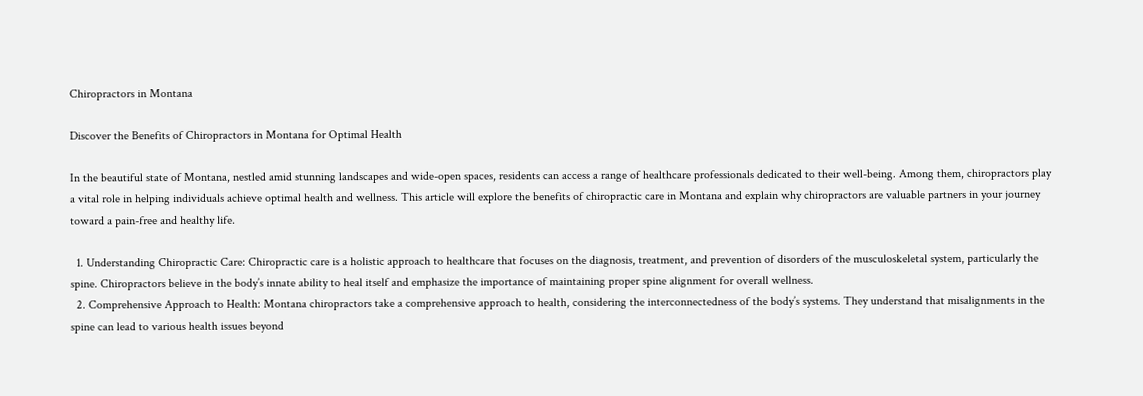Chiropractors in Montana

Discover the Benefits of Chiropractors in Montana for Optimal Health

In the beautiful state of Montana, nestled amid stunning landscapes and wide-open spaces, residents can access a range of healthcare professionals dedicated to their well-being. Among them, chiropractors play a vital role in helping individuals achieve optimal health and wellness. This article will explore the benefits of chiropractic care in Montana and explain why chiropractors are valuable partners in your journey toward a pain-free and healthy life.

  1. Understanding Chiropractic Care: Chiropractic care is a holistic approach to healthcare that focuses on the diagnosis, treatment, and prevention of disorders of the musculoskeletal system, particularly the spine. Chiropractors believe in the body’s innate ability to heal itself and emphasize the importance of maintaining proper spine alignment for overall wellness.
  2. Comprehensive Approach to Health: Montana chiropractors take a comprehensive approach to health, considering the interconnectedness of the body’s systems. They understand that misalignments in the spine can lead to various health issues beyond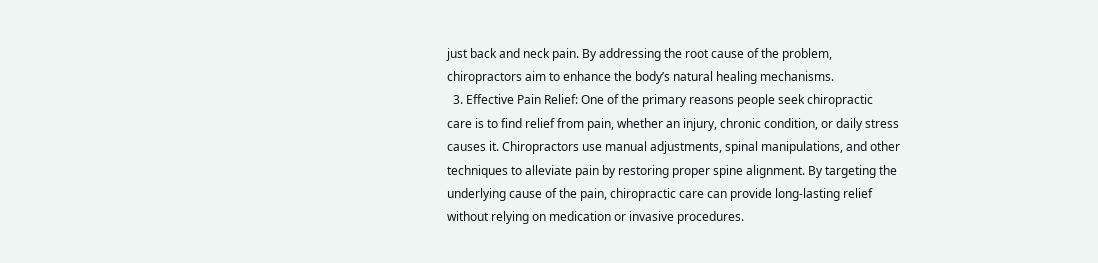just back and neck pain. By addressing the root cause of the problem, chiropractors aim to enhance the body’s natural healing mechanisms.
  3. Effective Pain Relief: One of the primary reasons people seek chiropractic care is to find relief from pain, whether an injury, chronic condition, or daily stress causes it. Chiropractors use manual adjustments, spinal manipulations, and other techniques to alleviate pain by restoring proper spine alignment. By targeting the underlying cause of the pain, chiropractic care can provide long-lasting relief without relying on medication or invasive procedures.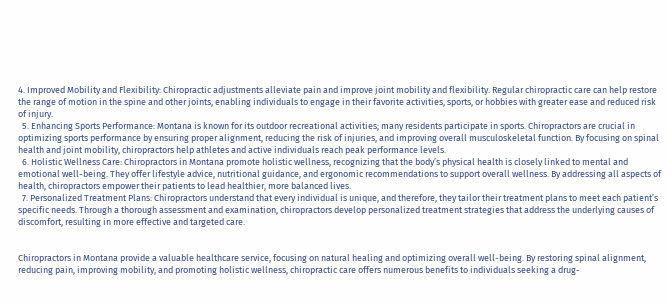4. Improved Mobility and Flexibility: Chiropractic adjustments alleviate pain and improve joint mobility and flexibility. Regular chiropractic care can help restore the range of motion in the spine and other joints, enabling individuals to engage in their favorite activities, sports, or hobbies with greater ease and reduced risk of injury.
  5. Enhancing Sports Performance: Montana is known for its outdoor recreational activities; many residents participate in sports. Chiropractors are crucial in optimizing sports performance by ensuring proper alignment, reducing the risk of injuries, and improving overall musculoskeletal function. By focusing on spinal health and joint mobility, chiropractors help athletes and active individuals reach peak performance levels.
  6. Holistic Wellness Care: Chiropractors in Montana promote holistic wellness, recognizing that the body’s physical health is closely linked to mental and emotional well-being. They offer lifestyle advice, nutritional guidance, and ergonomic recommendations to support overall wellness. By addressing all aspects of health, chiropractors empower their patients to lead healthier, more balanced lives.
  7. Personalized Treatment Plans: Chiropractors understand that every individual is unique, and therefore, they tailor their treatment plans to meet each patient’s specific needs. Through a thorough assessment and examination, chiropractors develop personalized treatment strategies that address the underlying causes of discomfort, resulting in more effective and targeted care.


Chiropractors in Montana provide a valuable healthcare service, focusing on natural healing and optimizing overall well-being. By restoring spinal alignment, reducing pain, improving mobility, and promoting holistic wellness, chiropractic care offers numerous benefits to individuals seeking a drug-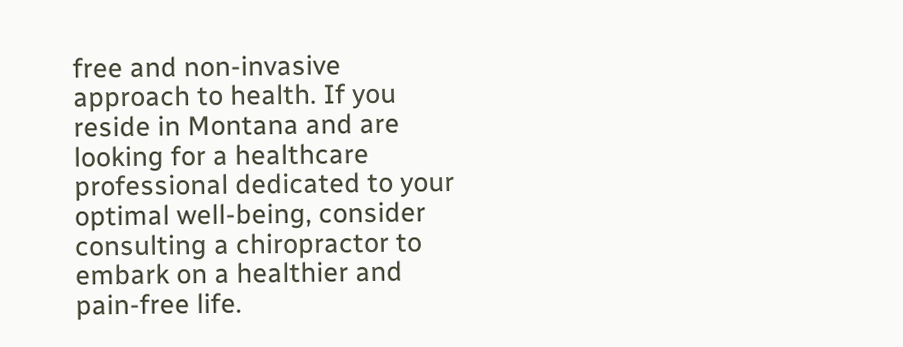free and non-invasive approach to health. If you reside in Montana and are looking for a healthcare professional dedicated to your optimal well-being, consider consulting a chiropractor to embark on a healthier and pain-free life.